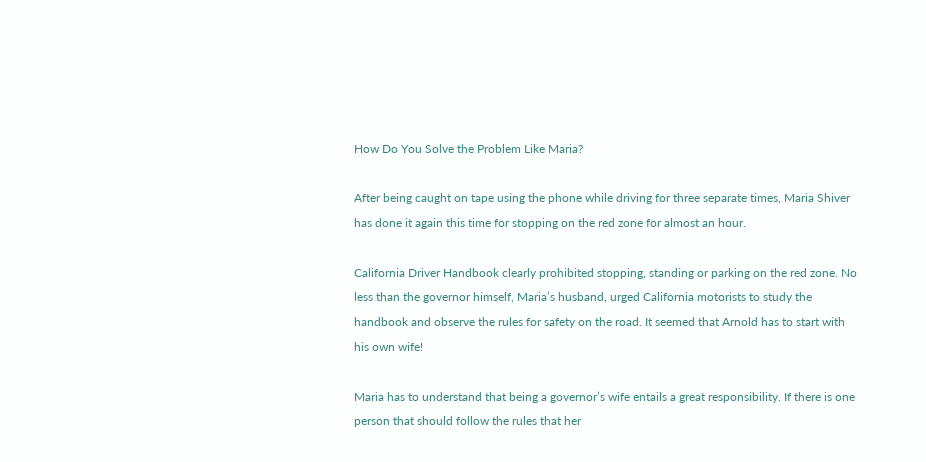How Do You Solve the Problem Like Maria?

After being caught on tape using the phone while driving for three separate times, Maria Shiver has done it again this time for stopping on the red zone for almost an hour.

California Driver Handbook clearly prohibited stopping, standing or parking on the red zone. No less than the governor himself, Maria’s husband, urged California motorists to study the handbook and observe the rules for safety on the road. It seemed that Arnold has to start with his own wife!

Maria has to understand that being a governor’s wife entails a great responsibility. If there is one person that should follow the rules that her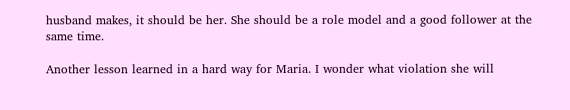husband makes, it should be her. She should be a role model and a good follower at the same time.

Another lesson learned in a hard way for Maria. I wonder what violation she will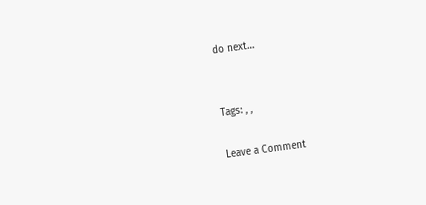do next…


Tags: , ,

Leave a Comment